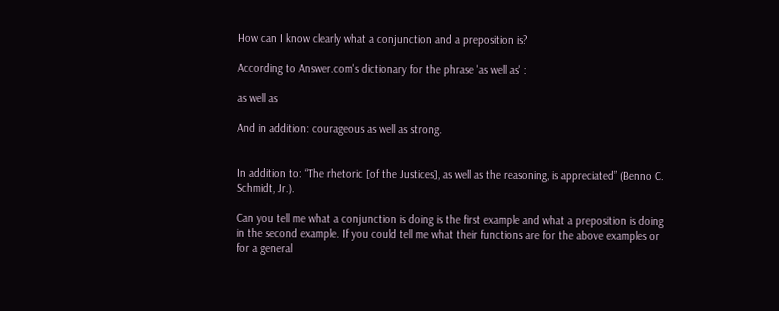How can I know clearly what a conjunction and a preposition is?

According to Answer.com's dictionary for the phrase 'as well as' :

as well as

And in addition: courageous as well as strong.


In addition to: “The rhetoric [of the Justices], as well as the reasoning, is appreciated” (Benno C. Schmidt, Jr.).

Can you tell me what a conjunction is doing is the first example and what a preposition is doing in the second example. If you could tell me what their functions are for the above examples or for a general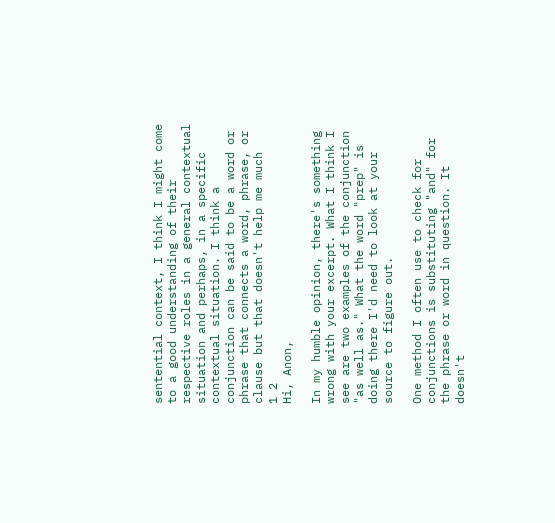sentential context, I think I might come to a good understanding of their respective roles in a general contextual situation and perhaps, in a specific contextual situation. I think a conjunction can be said to be a word or phrase that connects a word, phrase, or clause but that doesn't help me much
1 2
Hi, Anon,

In my humble opinion, there's something wrong with your excerpt. What I think I see are two examples of the conjunction "as well as." What the word "prep" is doing there I'd need to look at your source to figure out.

One method I often use to check for conjunctions is substituting "and" for the phrase or word in question. It doesn't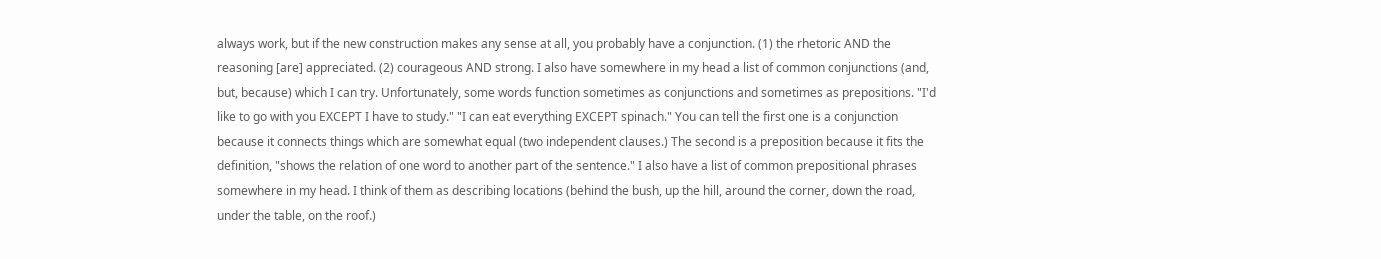always work, but if the new construction makes any sense at all, you probably have a conjunction. (1) the rhetoric AND the reasoning [are] appreciated. (2) courageous AND strong. I also have somewhere in my head a list of common conjunctions (and, but, because) which I can try. Unfortunately, some words function sometimes as conjunctions and sometimes as prepositions. "I'd like to go with you EXCEPT I have to study." "I can eat everything EXCEPT spinach." You can tell the first one is a conjunction because it connects things which are somewhat equal (two independent clauses.) The second is a preposition because it fits the definition, "shows the relation of one word to another part of the sentence." I also have a list of common prepositional phrases somewhere in my head. I think of them as describing locations (behind the bush, up the hill, around the corner, down the road, under the table, on the roof.)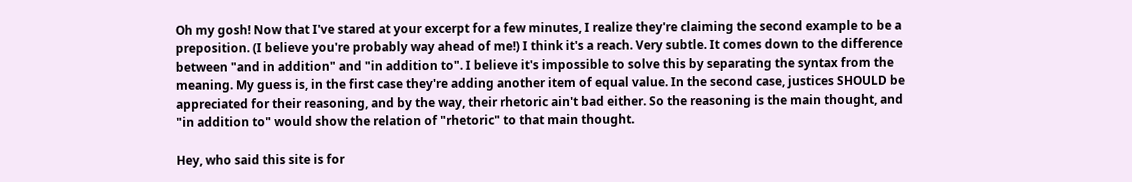Oh my gosh! Now that I've stared at your excerpt for a few minutes, I realize they're claiming the second example to be a preposition. (I believe you're probably way ahead of me!) I think it's a reach. Very subtle. It comes down to the difference between "and in addition" and "in addition to". I believe it's impossible to solve this by separating the syntax from the meaning. My guess is, in the first case they're adding another item of equal value. In the second case, justices SHOULD be appreciated for their reasoning, and by the way, their rhetoric ain't bad either. So the reasoning is the main thought, and "in addition to" would show the relation of "rhetoric" to that main thought.

Hey, who said this site is for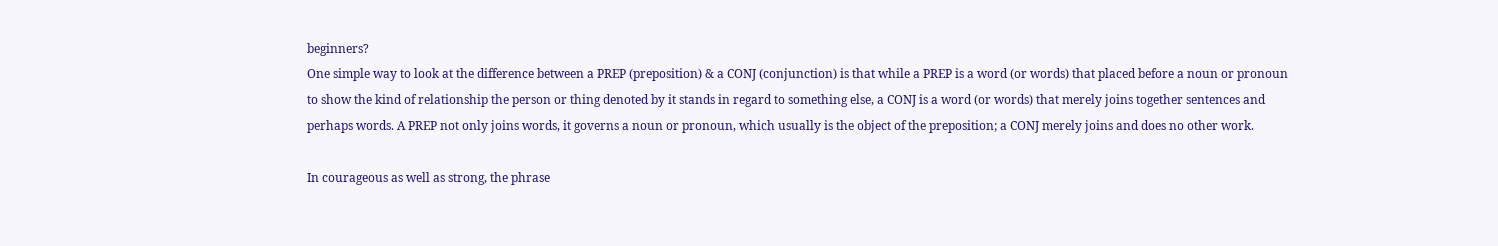beginners?
One simple way to look at the difference between a PREP (preposition) & a CONJ (conjunction) is that while a PREP is a word (or words) that placed before a noun or pronoun to show the kind of relationship the person or thing denoted by it stands in regard to something else, a CONJ is a word (or words) that merely joins together sentences and perhaps words. A PREP not only joins words, it governs a noun or pronoun, which usually is the object of the preposition; a CONJ merely joins and does no other work.

In courageous as well as strong, the phrase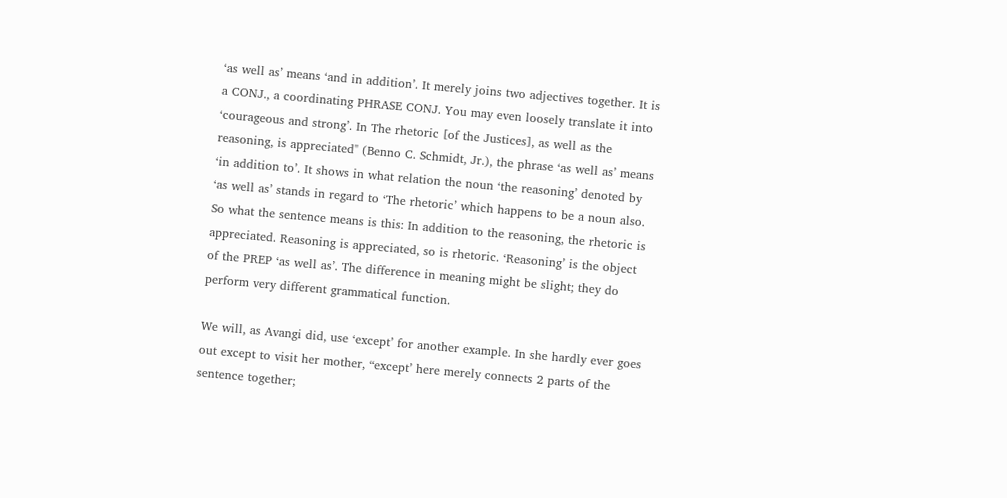‘as well as’ means ‘and in addition’. It merely joins two adjectives together. It is a CONJ., a coordinating PHRASE CONJ. You may even loosely translate it into ‘courageous and strong’. In The rhetoric [of the Justices], as well as the reasoning, is appreciated" (Benno C. Schmidt, Jr.), the phrase ‘as well as’ means ‘in addition to’. It shows in what relation the noun ‘the reasoning’ denoted by ‘as well as’ stands in regard to ‘The rhetoric’ which happens to be a noun also. So what the sentence means is this: In addition to the reasoning, the rhetoric is appreciated. Reasoning is appreciated, so is rhetoric. ‘Reasoning’ is the object of the PREP ‘as well as’. The difference in meaning might be slight; they do perform very different grammatical function.

We will, as Avangi did, use ‘except’ for another example. In she hardly ever goes out except to visit her mother, “except’ here merely connects 2 parts of the sentence together;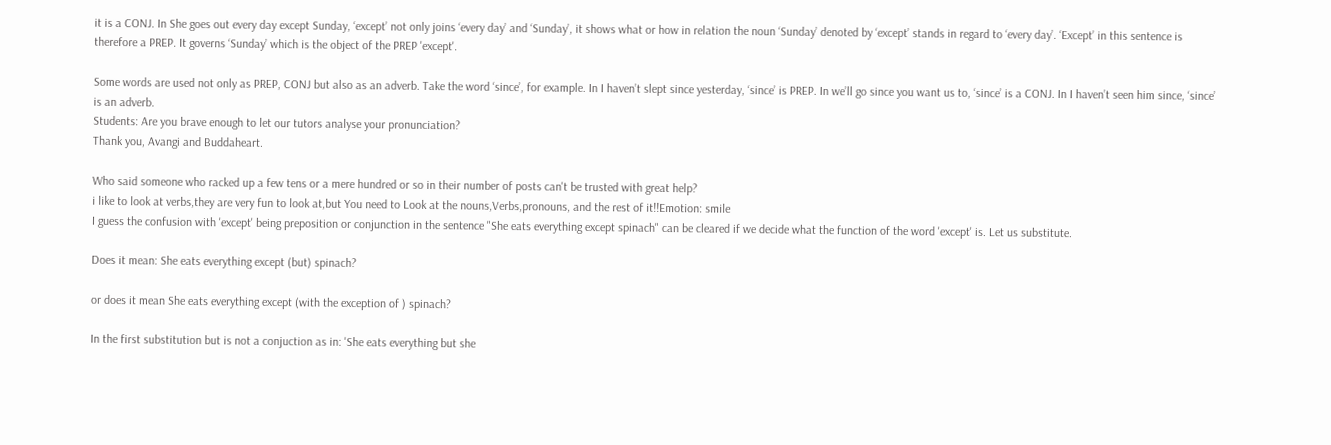it is a CONJ. In She goes out every day except Sunday, ‘except’ not only joins ‘every day’ and ‘Sunday’, it shows what or how in relation the noun ‘Sunday’ denoted by ‘except’ stands in regard to ‘every day’. ‘Except’ in this sentence is therefore a PREP. It governs ‘Sunday’ which is the object of the PREP 'except'.

Some words are used not only as PREP, CONJ but also as an adverb. Take the word ‘since’, for example. In I haven’t slept since yesterday, ‘since’ is PREP. In we’ll go since you want us to, ‘since’ is a CONJ. In I haven’t seen him since, ‘since’ is an adverb.
Students: Are you brave enough to let our tutors analyse your pronunciation?
Thank you, Avangi and Buddaheart.

Who said someone who racked up a few tens or a mere hundred or so in their number of posts can't be trusted with great help?
i like to look at verbs,they are very fun to look at,but You need to Look at the nouns,Verbs,pronouns, and the rest of it!!Emotion: smile
I guess the confusion with 'except' being preposition or conjunction in the sentence "She eats everything except spinach" can be cleared if we decide what the function of the word 'except' is. Let us substitute.

Does it mean: She eats everything except (but) spinach?

or does it mean She eats everything except (with the exception of ) spinach?

In the first substitution but is not a conjuction as in: 'She eats everything but she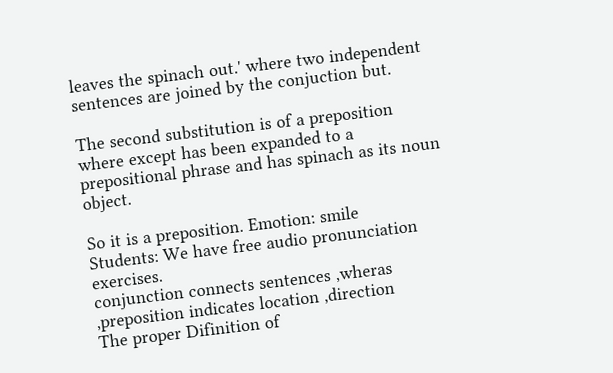leaves the spinach out.' where two independent sentences are joined by the conjuction but.

The second substitution is of a preposition where except has been expanded to a prepositional phrase and has spinach as its noun object.

So it is a preposition. Emotion: smile
Students: We have free audio pronunciation exercises.
conjunction connects sentences ,wheras ,preposition indicates location ,direction
The proper Difinition of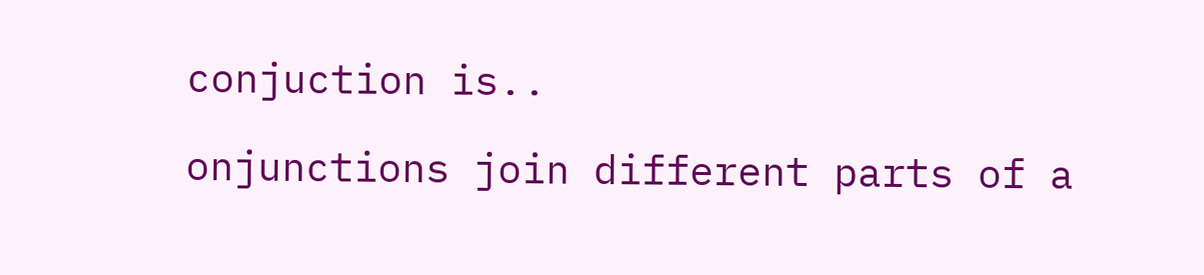conjuction is..

onjunctions join different parts of a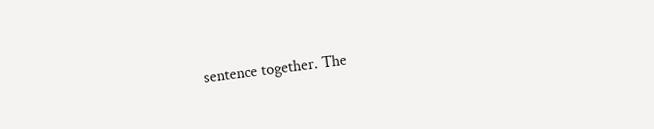sentence together. The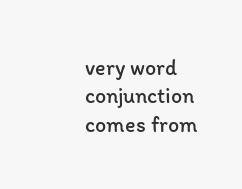very word conjunction comes from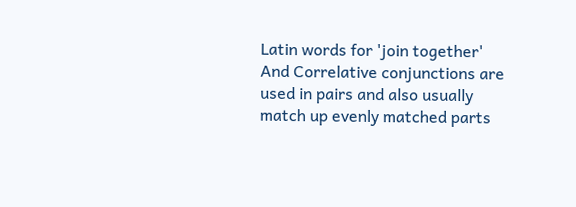Latin words for 'join together' And Correlative conjunctions are used in pairs and also usually match up evenly matched parts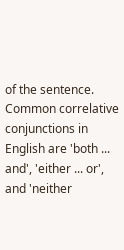of the sentence. Common correlative conjunctions in English are 'both ... and', 'either ... or', and 'neither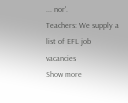... nor'.
Teachers: We supply a list of EFL job vacancies
Show more